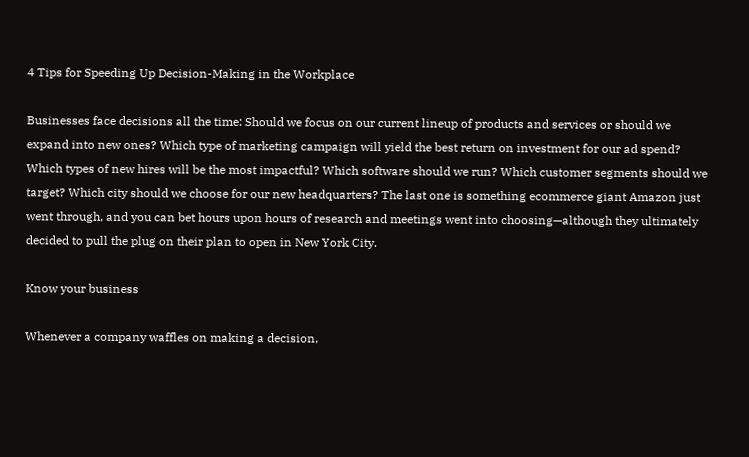4 Tips for Speeding Up Decision-Making in the Workplace

Businesses face decisions all the time: Should we focus on our current lineup of products and services or should we expand into new ones? Which type of marketing campaign will yield the best return on investment for our ad spend? Which types of new hires will be the most impactful? Which software should we run? Which customer segments should we target? Which city should we choose for our new headquarters? The last one is something ecommerce giant Amazon just went through, and you can bet hours upon hours of research and meetings went into choosing—although they ultimately decided to pull the plug on their plan to open in New York City.

Know your business

Whenever a company waffles on making a decision,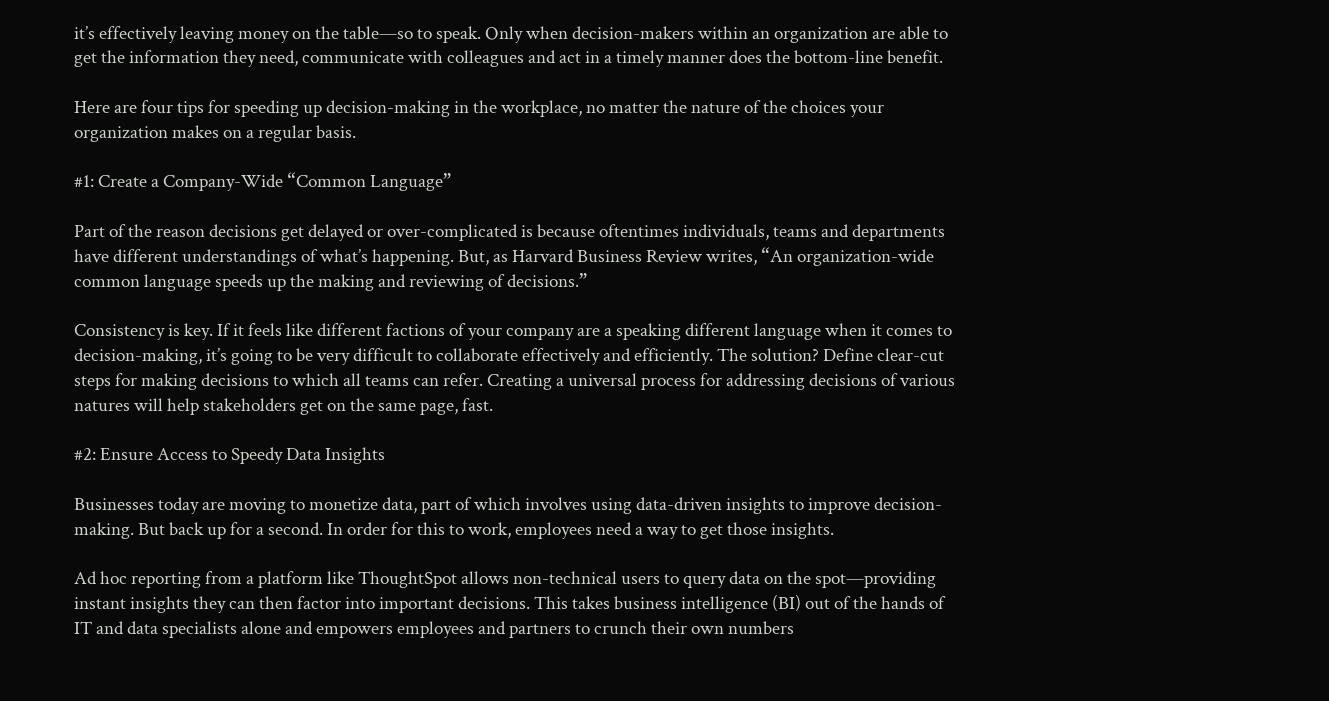it’s effectively leaving money on the table—so to speak. Only when decision-makers within an organization are able to get the information they need, communicate with colleagues and act in a timely manner does the bottom-line benefit.

Here are four tips for speeding up decision-making in the workplace, no matter the nature of the choices your organization makes on a regular basis.

#1: Create a Company-Wide “Common Language”

Part of the reason decisions get delayed or over-complicated is because oftentimes individuals, teams and departments have different understandings of what’s happening. But, as Harvard Business Review writes, “An organization-wide common language speeds up the making and reviewing of decisions.”

Consistency is key. If it feels like different factions of your company are a speaking different language when it comes to decision-making, it’s going to be very difficult to collaborate effectively and efficiently. The solution? Define clear-cut steps for making decisions to which all teams can refer. Creating a universal process for addressing decisions of various natures will help stakeholders get on the same page, fast.

#2: Ensure Access to Speedy Data Insights

Businesses today are moving to monetize data, part of which involves using data-driven insights to improve decision-making. But back up for a second. In order for this to work, employees need a way to get those insights.

Ad hoc reporting from a platform like ThoughtSpot allows non-technical users to query data on the spot—providing instant insights they can then factor into important decisions. This takes business intelligence (BI) out of the hands of IT and data specialists alone and empowers employees and partners to crunch their own numbers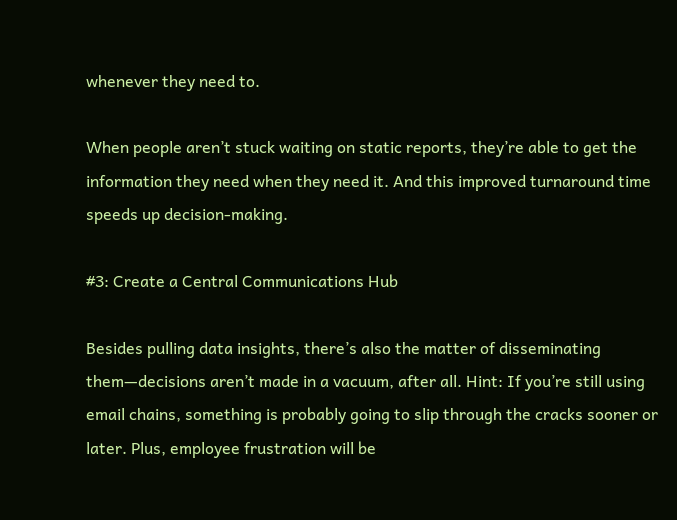whenever they need to.

When people aren’t stuck waiting on static reports, they’re able to get the information they need when they need it. And this improved turnaround time speeds up decision-making.

#3: Create a Central Communications Hub

Besides pulling data insights, there’s also the matter of disseminating them—decisions aren’t made in a vacuum, after all. Hint: If you’re still using email chains, something is probably going to slip through the cracks sooner or later. Plus, employee frustration will be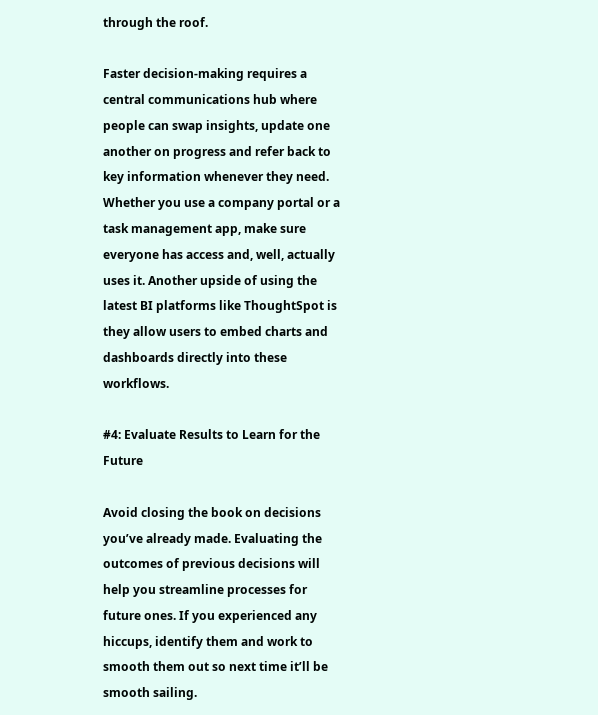through the roof.

Faster decision-making requires a central communications hub where people can swap insights, update one another on progress and refer back to key information whenever they need. Whether you use a company portal or a task management app, make sure everyone has access and, well, actually uses it. Another upside of using the latest BI platforms like ThoughtSpot is they allow users to embed charts and dashboards directly into these workflows.

#4: Evaluate Results to Learn for the Future

Avoid closing the book on decisions you’ve already made. Evaluating the outcomes of previous decisions will help you streamline processes for future ones. If you experienced any hiccups, identify them and work to smooth them out so next time it’ll be smooth sailing.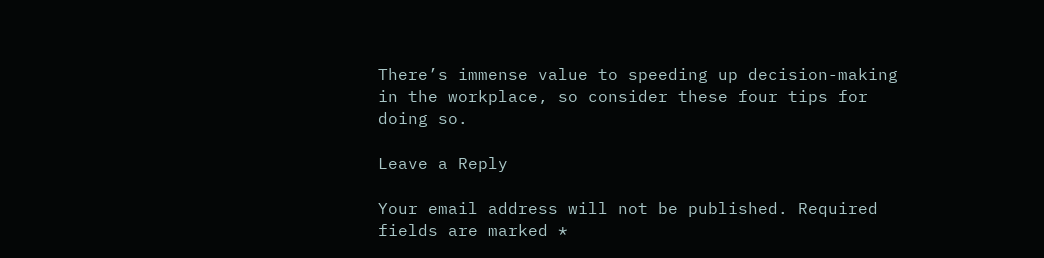There’s immense value to speeding up decision-making in the workplace, so consider these four tips for doing so.

Leave a Reply

Your email address will not be published. Required fields are marked *